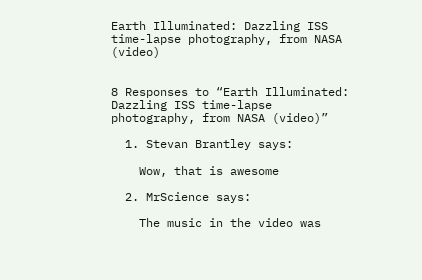Earth Illuminated: Dazzling ISS time-lapse photography, from NASA (video)


8 Responses to “Earth Illuminated: Dazzling ISS time-lapse photography, from NASA (video)”

  1. Stevan Brantley says:

    Wow, that is awesome

  2. MrScience says:

    The music in the video was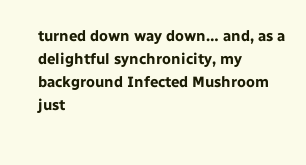turned down way down… and, as a delightful synchronicity, my background Infected Mushroom just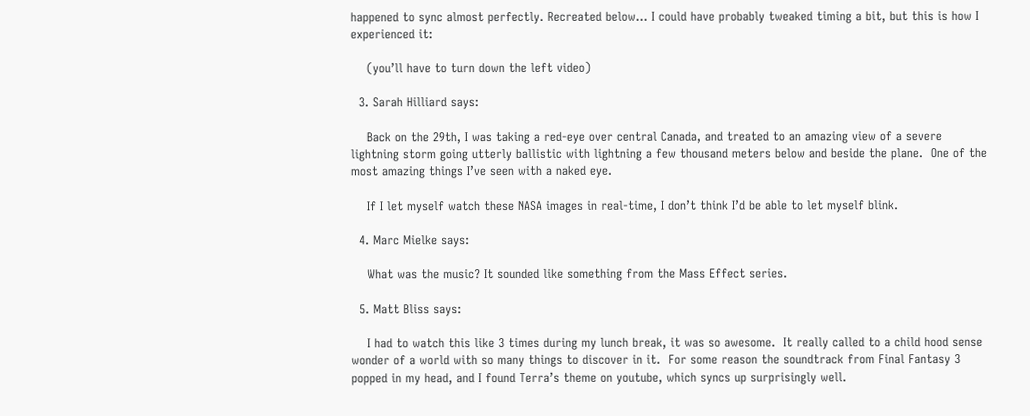happened to sync almost perfectly. Recreated below… I could have probably tweaked timing a bit, but this is how I experienced it:

    (you’ll have to turn down the left video)

  3. Sarah Hilliard says:

    Back on the 29th, I was taking a red-eye over central Canada, and treated to an amazing view of a severe lightning storm going utterly ballistic with lightning a few thousand meters below and beside the plane.  One of the most amazing things I’ve seen with a naked eye.

    If I let myself watch these NASA images in real-time, I don’t think I’d be able to let myself blink.

  4. Marc Mielke says:

    What was the music? It sounded like something from the Mass Effect series.

  5. Matt Bliss says:

    I had to watch this like 3 times during my lunch break, it was so awesome.  It really called to a child hood sense wonder of a world with so many things to discover in it.  For some reason the soundtrack from Final Fantasy 3 popped in my head, and I found Terra’s theme on youtube, which syncs up surprisingly well.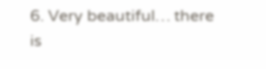6. Very beautiful… there is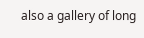also a gallery of long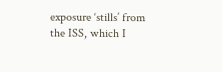exposure ‘stills’ from the ISS, which I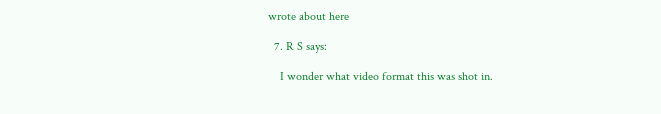wrote about here

  7. R S says:

    I wonder what video format this was shot in.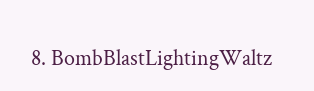8. BombBlastLightingWaltz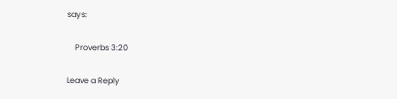says:

    Proverbs 3:20

Leave a Reply